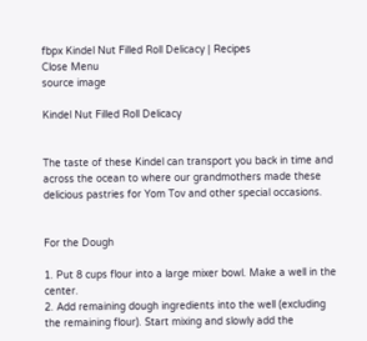fbpx Kindel Nut Filled Roll Delicacy | Recipes
Close Menu
source image

Kindel Nut Filled Roll Delicacy


The taste of these Kindel can transport you back in time and across the ocean to where our grandmothers made these delicious pastries for Yom Tov and other special occasions.


For the Dough

1. Put 8 cups flour into a large mixer bowl. Make a well in the center.
2. Add remaining dough ingredients into the well (excluding the remaining flour). Start mixing and slowly add the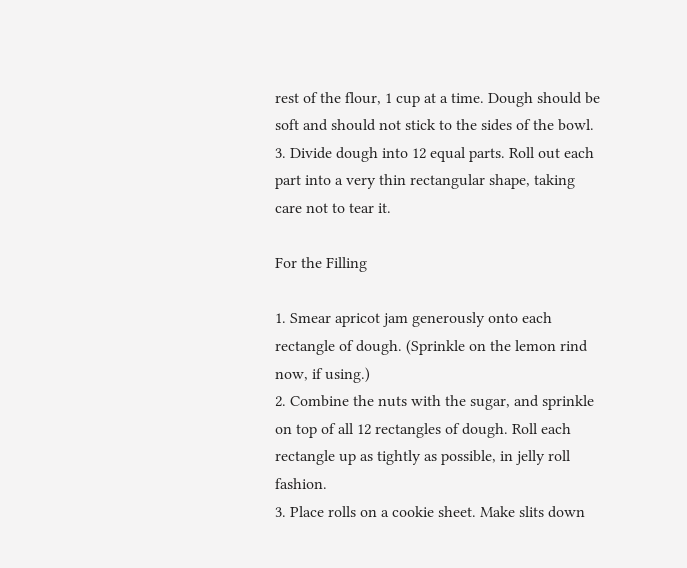rest of the flour, 1 cup at a time. Dough should be soft and should not stick to the sides of the bowl.
3. Divide dough into 12 equal parts. Roll out each part into a very thin rectangular shape, taking care not to tear it.

For the Filling

1. Smear apricot jam generously onto each rectangle of dough. (Sprinkle on the lemon rind now, if using.)
2. Combine the nuts with the sugar, and sprinkle on top of all 12 rectangles of dough. Roll each rectangle up as tightly as possible, in jelly roll fashion.
3. Place rolls on a cookie sheet. Make slits down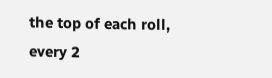the top of each roll, every 2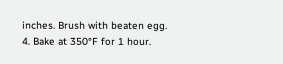inches. Brush with beaten egg.
4. Bake at 350°F for 1 hour.